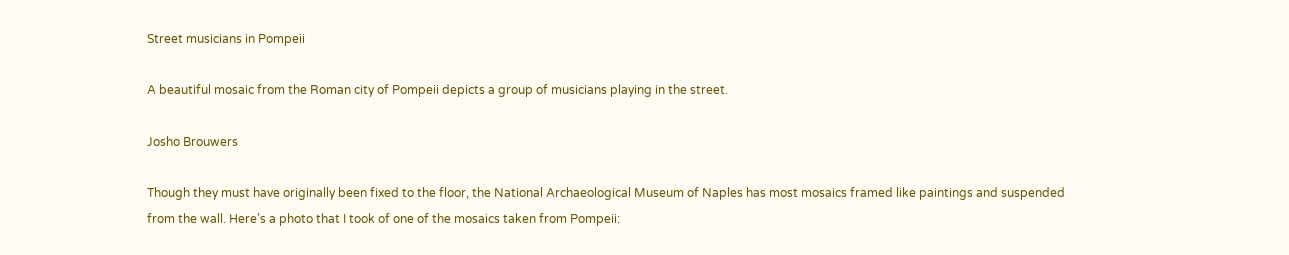Street musicians in Pompeii

A beautiful mosaic from the Roman city of Pompeii depicts a group of musicians playing in the street.

Josho Brouwers

Though they must have originally been fixed to the floor, the National Archaeological Museum of Naples has most mosaics framed like paintings and suspended from the wall. Here’s a photo that I took of one of the mosaics taken from Pompeii: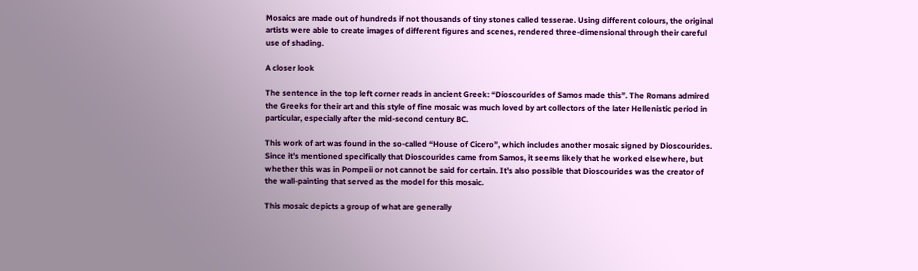Mosaics are made out of hundreds if not thousands of tiny stones called tesserae. Using different colours, the original artists were able to create images of different figures and scenes, rendered three-dimensional through their careful use of shading.

A closer look

The sentence in the top left corner reads in ancient Greek: “Dioscourides of Samos made this”. The Romans admired the Greeks for their art and this style of fine mosaic was much loved by art collectors of the later Hellenistic period in particular, especially after the mid-second century BC.

This work of art was found in the so-called “House of Cicero”, which includes another mosaic signed by Dioscourides. Since it’s mentioned specifically that Dioscourides came from Samos, it seems likely that he worked elsewhere, but whether this was in Pompeii or not cannot be said for certain. It’s also possible that Dioscourides was the creator of the wall-painting that served as the model for this mosaic.

This mosaic depicts a group of what are generally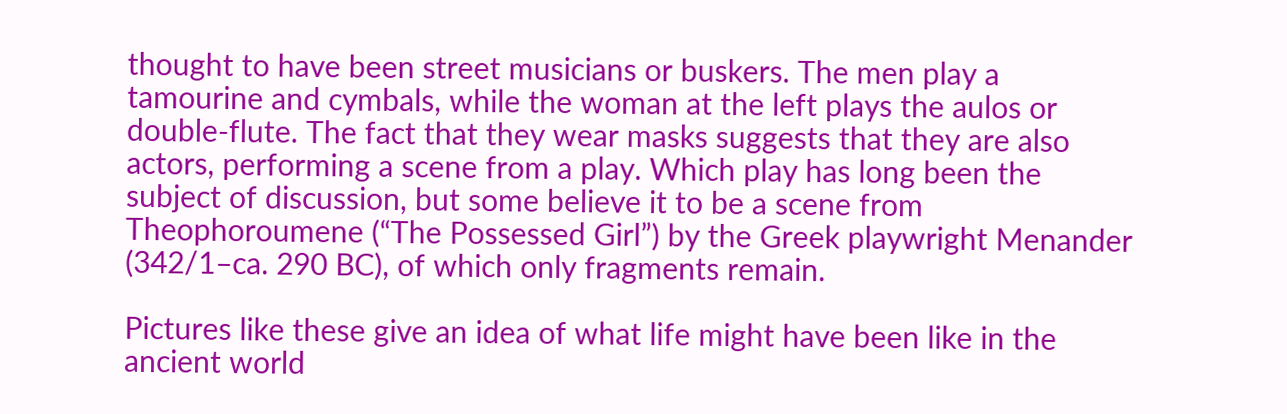thought to have been street musicians or buskers. The men play a tamourine and cymbals, while the woman at the left plays the aulos or double-flute. The fact that they wear masks suggests that they are also actors, performing a scene from a play. Which play has long been the subject of discussion, but some believe it to be a scene from Theophoroumene (“The Possessed Girl”) by the Greek playwright Menander (342/1–ca. 290 BC), of which only fragments remain.

Pictures like these give an idea of what life might have been like in the ancient world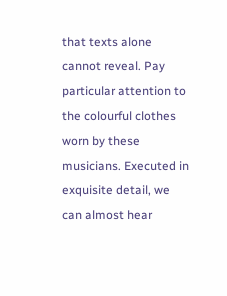that texts alone cannot reveal. Pay particular attention to the colourful clothes worn by these musicians. Executed in exquisite detail, we can almost hear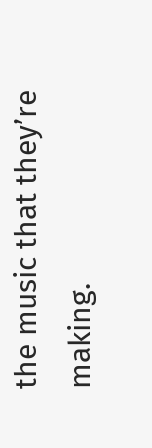the music that they’re making.